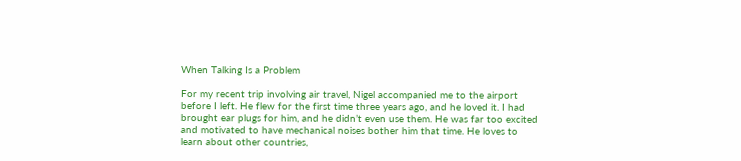When Talking Is a Problem

For my recent trip involving air travel, Nigel accompanied me to the airport before I left. He flew for the first time three years ago, and he loved it. I had brought ear plugs for him, and he didn’t even use them. He was far too excited and motivated to have mechanical noises bother him that time. He loves to learn about other countries,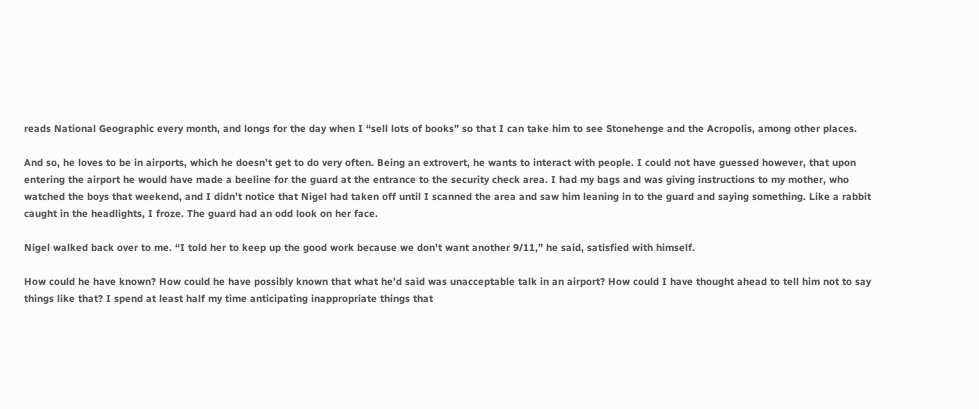reads National Geographic every month, and longs for the day when I “sell lots of books” so that I can take him to see Stonehenge and the Acropolis, among other places.

And so, he loves to be in airports, which he doesn’t get to do very often. Being an extrovert, he wants to interact with people. I could not have guessed however, that upon entering the airport he would have made a beeline for the guard at the entrance to the security check area. I had my bags and was giving instructions to my mother, who watched the boys that weekend, and I didn’t notice that Nigel had taken off until I scanned the area and saw him leaning in to the guard and saying something. Like a rabbit caught in the headlights, I froze. The guard had an odd look on her face.

Nigel walked back over to me. “I told her to keep up the good work because we don’t want another 9/11,” he said, satisfied with himself.

How could he have known? How could he have possibly known that what he’d said was unacceptable talk in an airport? How could I have thought ahead to tell him not to say things like that? I spend at least half my time anticipating inappropriate things that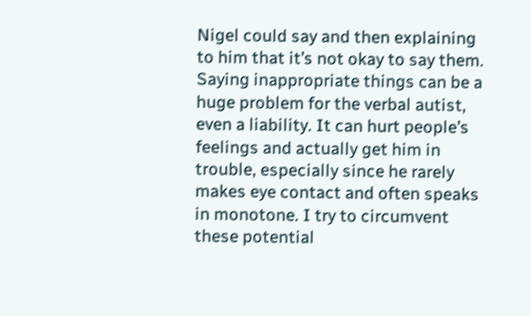Nigel could say and then explaining to him that it’s not okay to say them. Saying inappropriate things can be a huge problem for the verbal autist, even a liability. It can hurt people’s feelings and actually get him in trouble, especially since he rarely makes eye contact and often speaks in monotone. I try to circumvent these potential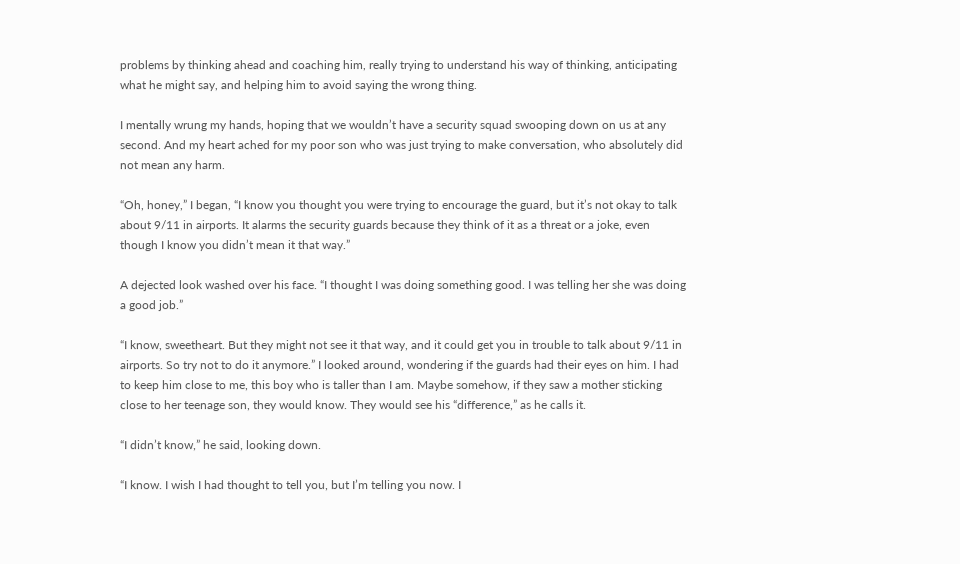problems by thinking ahead and coaching him, really trying to understand his way of thinking, anticipating what he might say, and helping him to avoid saying the wrong thing.

I mentally wrung my hands, hoping that we wouldn’t have a security squad swooping down on us at any second. And my heart ached for my poor son who was just trying to make conversation, who absolutely did not mean any harm.

“Oh, honey,” I began, “I know you thought you were trying to encourage the guard, but it’s not okay to talk about 9/11 in airports. It alarms the security guards because they think of it as a threat or a joke, even though I know you didn’t mean it that way.”

A dejected look washed over his face. “I thought I was doing something good. I was telling her she was doing a good job.”

“I know, sweetheart. But they might not see it that way, and it could get you in trouble to talk about 9/11 in airports. So try not to do it anymore.” I looked around, wondering if the guards had their eyes on him. I had to keep him close to me, this boy who is taller than I am. Maybe somehow, if they saw a mother sticking close to her teenage son, they would know. They would see his “difference,” as he calls it.

“I didn’t know,” he said, looking down.

“I know. I wish I had thought to tell you, but I’m telling you now. I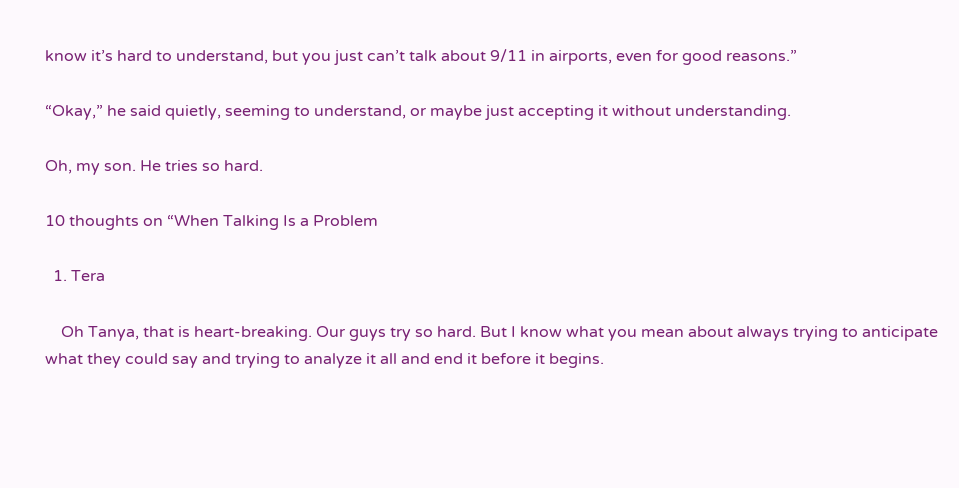know it’s hard to understand, but you just can’t talk about 9/11 in airports, even for good reasons.”

“Okay,” he said quietly, seeming to understand, or maybe just accepting it without understanding.

Oh, my son. He tries so hard.

10 thoughts on “When Talking Is a Problem

  1. Tera

    Oh Tanya, that is heart-breaking. Our guys try so hard. But I know what you mean about always trying to anticipate what they could say and trying to analyze it all and end it before it begins.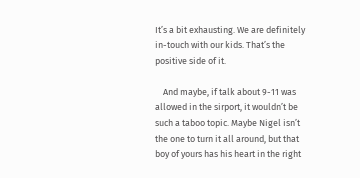It’s a bit exhausting. We are definitely in-touch with our kids. That’s the positive side of it.

    And maybe, if talk about 9-11 was allowed in the sirport, it wouldn’t be such a taboo topic. Maybe Nigel isn’t the one to turn it all around, but that boy of yours has his heart in the right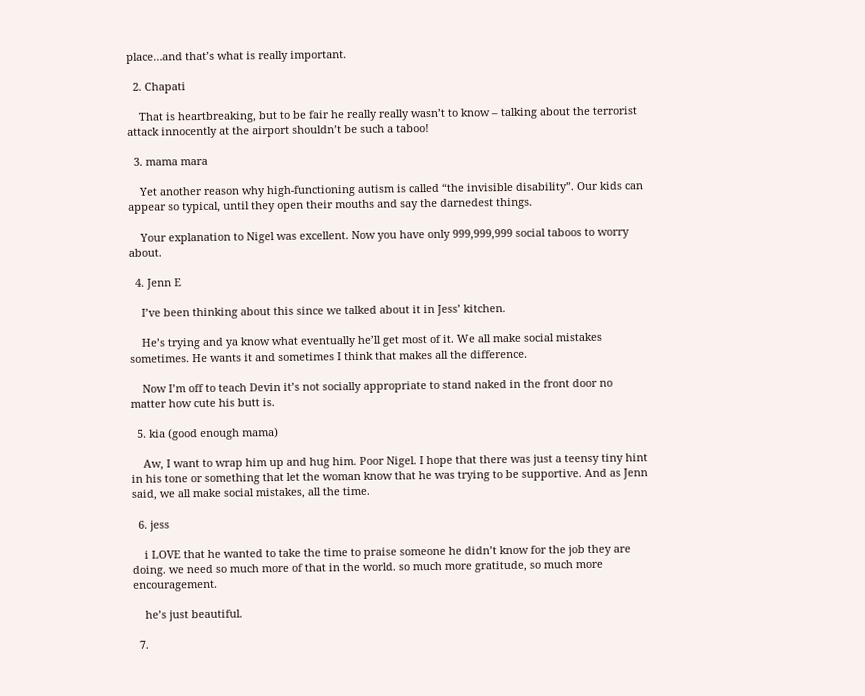place…and that’s what is really important.

  2. Chapati

    That is heartbreaking, but to be fair he really really wasn’t to know – talking about the terrorist attack innocently at the airport shouldn’t be such a taboo!

  3. mama mara

    Yet another reason why high-functioning autism is called “the invisible disability”. Our kids can appear so typical, until they open their mouths and say the darnedest things.

    Your explanation to Nigel was excellent. Now you have only 999,999,999 social taboos to worry about.

  4. Jenn E

    I’ve been thinking about this since we talked about it in Jess’ kitchen.

    He’s trying and ya know what eventually he’ll get most of it. We all make social mistakes sometimes. He wants it and sometimes I think that makes all the difference.

    Now I’m off to teach Devin it’s not socially appropriate to stand naked in the front door no matter how cute his butt is.

  5. kia (good enough mama)

    Aw, I want to wrap him up and hug him. Poor Nigel. I hope that there was just a teensy tiny hint in his tone or something that let the woman know that he was trying to be supportive. And as Jenn said, we all make social mistakes, all the time.

  6. jess

    i LOVE that he wanted to take the time to praise someone he didn’t know for the job they are doing. we need so much more of that in the world. so much more gratitude, so much more encouragement.

    he’s just beautiful.

  7.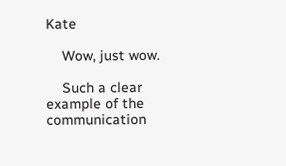Kate

    Wow, just wow.

    Such a clear example of the communication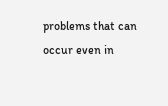problems that can occur even in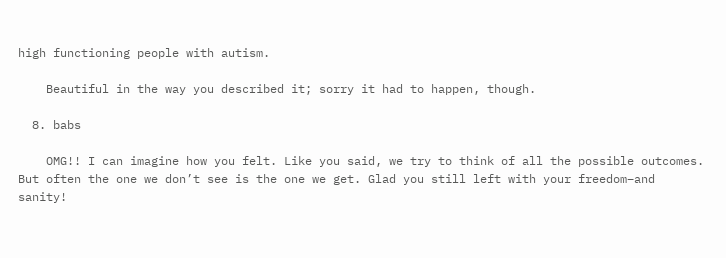high functioning people with autism.

    Beautiful in the way you described it; sorry it had to happen, though.

  8. babs

    OMG!! I can imagine how you felt. Like you said, we try to think of all the possible outcomes. But often the one we don’t see is the one we get. Glad you still left with your freedom–and sanity!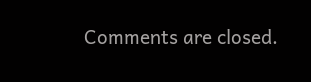Comments are closed.